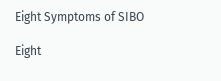Eight Symptoms of SIBO

Eight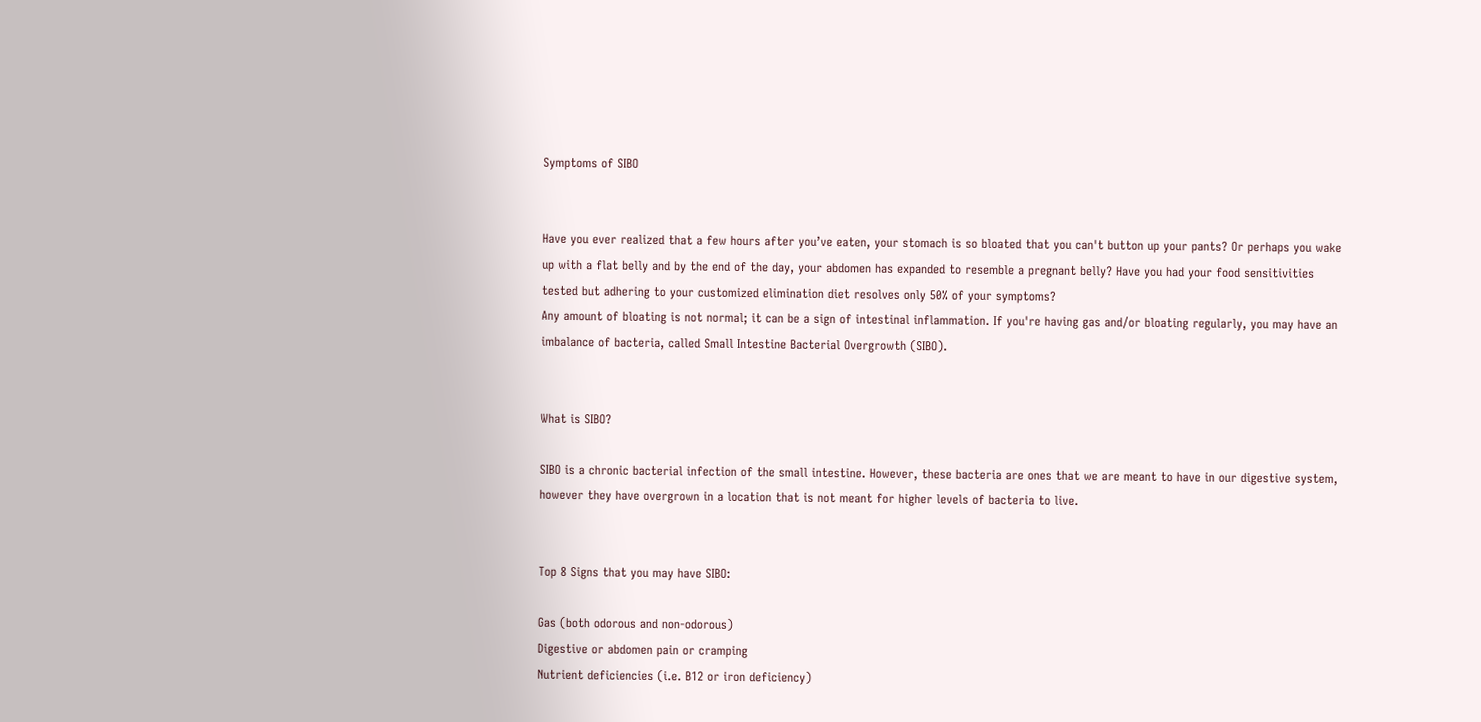Symptoms of SIBO


Have you ever realized that a few hours after you’ve eaten, your stomach is so bloated that you can't button up your pants? Or perhaps you wake up with a flat belly and by the end of the day, your abdomen has expanded to resemble a pregnant belly? Have you had your food sensitivities tested but adhering to your customized elimination diet resolves only 50% of your symptoms?
Any amount of bloating is not normal; it can be a sign of intestinal inflammation. If you're having gas and/or bloating regularly, you may have an imbalance of bacteria, called Small Intestine Bacterial Overgrowth (SIBO).


What is SIBO?

SIBO is a chronic bacterial infection of the small intestine. However, these bacteria are ones that we are meant to have in our digestive system, however they have overgrown in a location that is not meant for higher levels of bacteria to live.


Top 8 Signs that you may have SIBO:

Gas (both odorous and non-odorous)
Digestive or abdomen pain or cramping
Nutrient deficiencies (i.e. B12 or iron deficiency)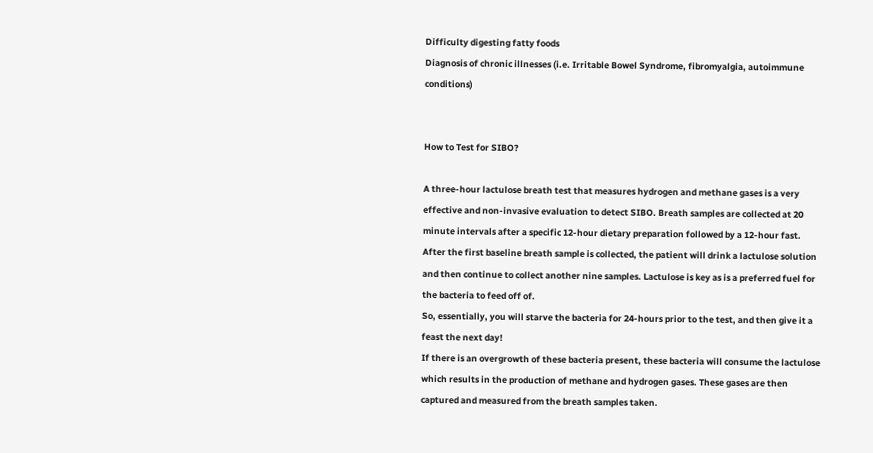Difficulty digesting fatty foods
Diagnosis of chronic illnesses (i.e. Irritable Bowel Syndrome, fibromyalgia, autoimmune conditions)


How to Test for SIBO?

A three-hour lactulose breath test that measures hydrogen and methane gases is a very effective and non-invasive evaluation to detect SIBO. Breath samples are collected at 20 minute intervals after a specific 12-hour dietary preparation followed by a 12-hour fast. After the first baseline breath sample is collected, the patient will drink a lactulose solution and then continue to collect another nine samples. Lactulose is key as is a preferred fuel for the bacteria to feed off of.
So, essentially, you will starve the bacteria for 24-hours prior to the test, and then give it a feast the next day!
If there is an overgrowth of these bacteria present, these bacteria will consume the lactulose which results in the production of methane and hydrogen gases. These gases are then captured and measured from the breath samples taken.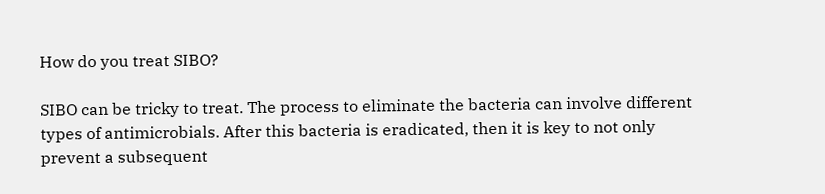How do you treat SIBO?

SIBO can be tricky to treat. The process to eliminate the bacteria can involve different types of antimicrobials. After this bacteria is eradicated, then it is key to not only prevent a subsequent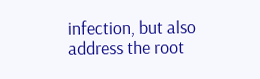infection, but also address the root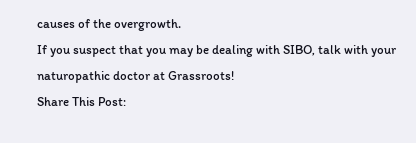causes of the overgrowth.
If you suspect that you may be dealing with SIBO, talk with your naturopathic doctor at Grassroots!
Share This Post: